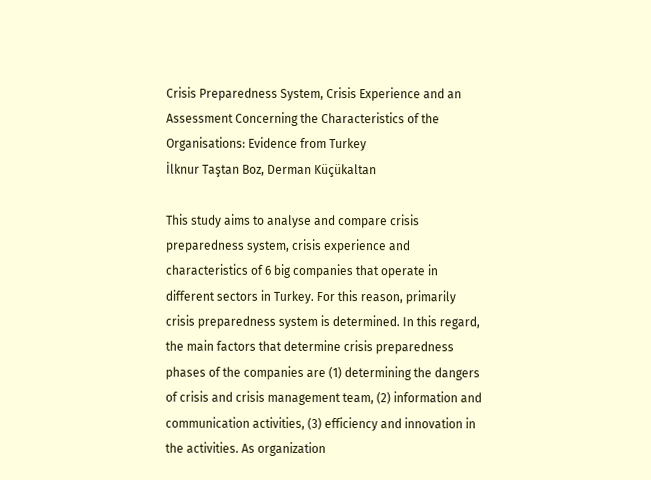Crisis Preparedness System, Crisis Experience and an Assessment Concerning the Characteristics of the Organisations: Evidence from Turkey
İlknur Taştan Boz, Derman Küçükaltan

This study aims to analyse and compare crisis preparedness system, crisis experience and characteristics of 6 big companies that operate in different sectors in Turkey. For this reason, primarily crisis preparedness system is determined. In this regard, the main factors that determine crisis preparedness phases of the companies are (1) determining the dangers of crisis and crisis management team, (2) information and communication activities, (3) efficiency and innovation in the activities. As organization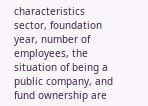characteristics sector, foundation year, number of employees, the situation of being a public company, and fund ownership are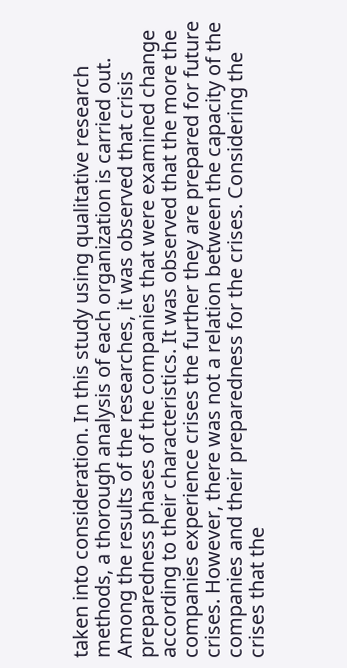taken into consideration. In this study using qualitative research methods, a thorough analysis of each organization is carried out. Among the results of the researches, it was observed that crisis preparedness phases of the companies that were examined change according to their characteristics. It was observed that the more the companies experience crises the further they are prepared for future crises. However, there was not a relation between the capacity of the companies and their preparedness for the crises. Considering the crises that the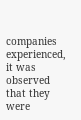companies experienced, it was observed that they were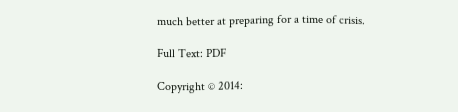much better at preparing for a time of crisis.

Full Text: PDF

Copyright © 2014: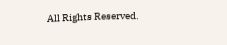All Rights Reserved.